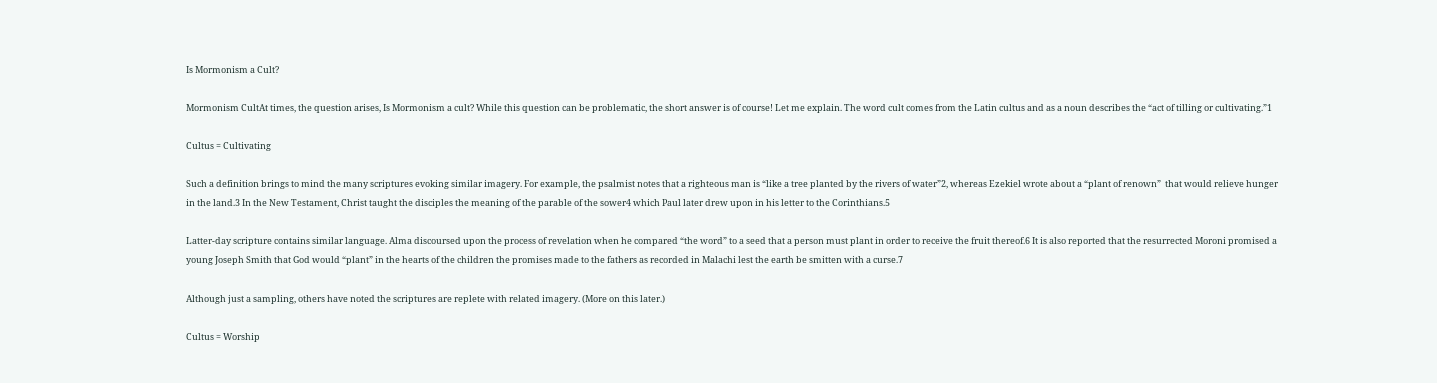Is Mormonism a Cult?

Mormonism CultAt times, the question arises, Is Mormonism a cult? While this question can be problematic, the short answer is of course! Let me explain. The word cult comes from the Latin cultus and as a noun describes the “act of tilling or cultivating.”1

Cultus = Cultivating

Such a definition brings to mind the many scriptures evoking similar imagery. For example, the psalmist notes that a righteous man is “like a tree planted by the rivers of water”2, whereas Ezekiel wrote about a “plant of renown”  that would relieve hunger in the land.3 In the New Testament, Christ taught the disciples the meaning of the parable of the sower4 which Paul later drew upon in his letter to the Corinthians.5

Latter-day scripture contains similar language. Alma discoursed upon the process of revelation when he compared “the word” to a seed that a person must plant in order to receive the fruit thereof.6 It is also reported that the resurrected Moroni promised a young Joseph Smith that God would “plant” in the hearts of the children the promises made to the fathers as recorded in Malachi lest the earth be smitten with a curse.7

Although just a sampling, others have noted the scriptures are replete with related imagery. (More on this later.)

Cultus = Worship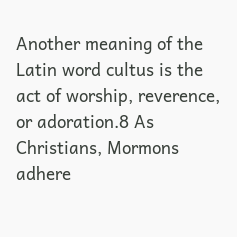Another meaning of the Latin word cultus is the act of worship, reverence, or adoration.8 As Christians, Mormons adhere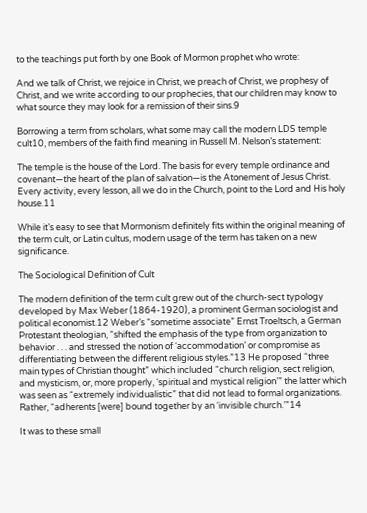to the teachings put forth by one Book of Mormon prophet who wrote:

And we talk of Christ, we rejoice in Christ, we preach of Christ, we prophesy of Christ, and we write according to our prophecies, that our children may know to what source they may look for a remission of their sins.9

Borrowing a term from scholars, what some may call the modern LDS temple cult10, members of the faith find meaning in Russell M. Nelson’s statement:

The temple is the house of the Lord. The basis for every temple ordinance and covenant—the heart of the plan of salvation—is the Atonement of Jesus Christ. Every activity, every lesson, all we do in the Church, point to the Lord and His holy house.11

While it’s easy to see that Mormonism definitely fits within the original meaning of the term cult, or Latin cultus, modern usage of the term has taken on a new significance.

The Sociological Definition of Cult

The modern definition of the term cult grew out of the church-sect typology developed by Max Weber (1864-1920), a prominent German sociologist and political economist.12 Weber’s “sometime associate” Ernst Troeltsch, a German Protestant theologian, “shifted the emphasis of the type from organization to behavior . . . and stressed the notion of ‘accommodation’ or compromise as differentiating between the different religious styles.”13 He proposed “three main types of Christian thought” which included “church religion, sect religion, and mysticism, or, more properly, ‘spiritual and mystical religion’” the latter which was seen as “extremely individualistic” that did not lead to formal organizations. Rather, “adherents [were] bound together by an ‘invisible church.’”14

It was to these small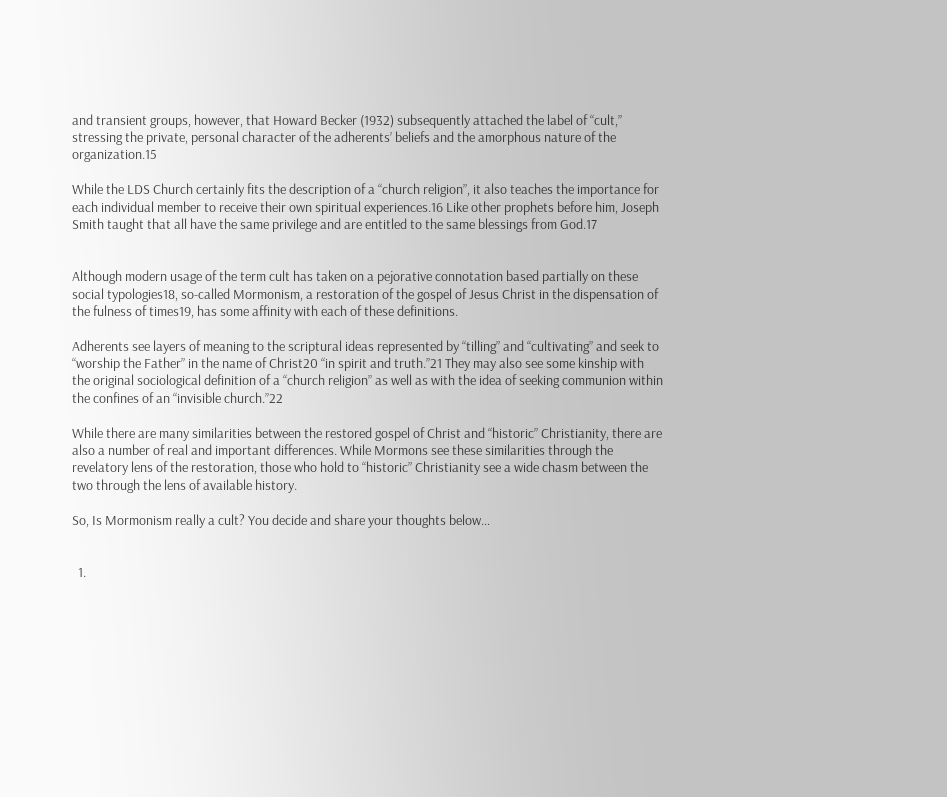and transient groups, however, that Howard Becker (1932) subsequently attached the label of “cult,” stressing the private, personal character of the adherents’ beliefs and the amorphous nature of the organization.15

While the LDS Church certainly fits the description of a “church religion”, it also teaches the importance for each individual member to receive their own spiritual experiences.16 Like other prophets before him, Joseph Smith taught that all have the same privilege and are entitled to the same blessings from God.17


Although modern usage of the term cult has taken on a pejorative connotation based partially on these social typologies18, so-called Mormonism, a restoration of the gospel of Jesus Christ in the dispensation of the fulness of times19, has some affinity with each of these definitions.

Adherents see layers of meaning to the scriptural ideas represented by “tilling” and “cultivating” and seek to “worship the Father” in the name of Christ20 “in spirit and truth.”21 They may also see some kinship with the original sociological definition of a “church religion” as well as with the idea of seeking communion within the confines of an “invisible church.”22

While there are many similarities between the restored gospel of Christ and “historic” Christianity, there are also a number of real and important differences. While Mormons see these similarities through the revelatory lens of the restoration, those who hold to “historic” Christianity see a wide chasm between the two through the lens of available history.

So, Is Mormonism really a cult? You decide and share your thoughts below…


  1.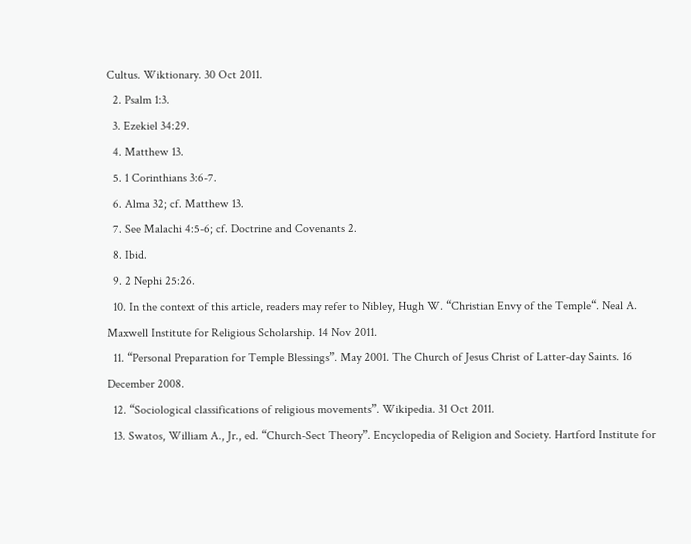Cultus. Wiktionary. 30 Oct 2011.
  2. Psalm 1:3.
  3. Ezekiel 34:29.
  4. Matthew 13.
  5. 1 Corinthians 3:6-7.
  6. Alma 32; cf. Matthew 13.
  7. See Malachi 4:5-6; cf. Doctrine and Covenants 2.
  8. Ibid.
  9. 2 Nephi 25:26.
  10. In the context of this article, readers may refer to Nibley, Hugh W. “Christian Envy of the Temple“. Neal A. Maxwell Institute for Religious Scholarship. 14 Nov 2011.
  11. “Personal Preparation for Temple Blessings”. May 2001. The Church of Jesus Christ of Latter-day Saints. 16 December 2008.
  12. “Sociological classifications of religious movements”. Wikipedia. 31 Oct 2011.
  13. Swatos, William A., Jr., ed. “Church-Sect Theory”. Encyclopedia of Religion and Society. Hartford Institute for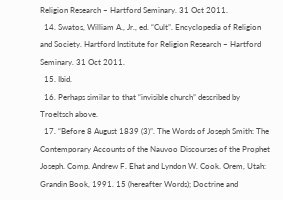Religion Research – Hartford Seminary. 31 Oct 2011.
  14. Swatos, William A., Jr., ed. “Cult”. Encyclopedia of Religion and Society. Hartford Institute for Religion Research – Hartford Seminary. 31 Oct 2011.
  15. Ibid.
  16. Perhaps similar to that “invisible church” described by Troeltsch above.
  17. “Before 8 August 1839 (3)”. The Words of Joseph Smith: The Contemporary Accounts of the Nauvoo Discourses of the Prophet Joseph. Comp. Andrew F. Ehat and Lyndon W. Cook. Orem, Utah: Grandin Book, 1991. 15 (hereafter Words); Doctrine and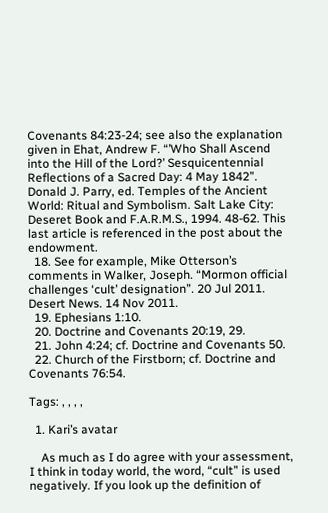Covenants 84:23-24; see also the explanation given in Ehat, Andrew F. “’Who Shall Ascend into the Hill of the Lord?’ Sesquicentennial Reflections of a Sacred Day: 4 May 1842”. Donald J. Parry, ed. Temples of the Ancient World: Ritual and Symbolism. Salt Lake City: Deseret Book and F.A.R.M.S., 1994. 48-62. This last article is referenced in the post about the endowment.
  18. See for example, Mike Otterson’s comments in Walker, Joseph. “Mormon official challenges ‘cult’ designation”. 20 Jul 2011. Desert News. 14 Nov 2011.
  19. Ephesians 1:10.
  20. Doctrine and Covenants 20:19, 29.
  21. John 4:24; cf. Doctrine and Covenants 50.
  22. Church of the Firstborn; cf. Doctrine and Covenants 76:54.

Tags: , , , ,

  1. Kari’s avatar

    As much as I do agree with your assessment, I think in today world, the word, “cult” is used negatively. If you look up the definition of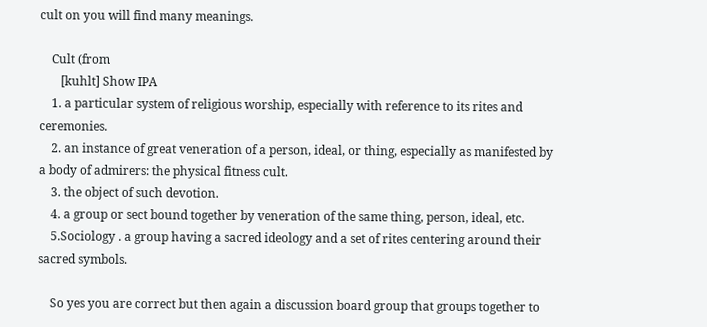cult on you will find many meanings.

    Cult (from
       [kuhlt] Show IPA
    1. a particular system of religious worship, especially with reference to its rites and ceremonies.
    2. an instance of great veneration of a person, ideal, or thing, especially as manifested by a body of admirers: the physical fitness cult.
    3. the object of such devotion.
    4. a group or sect bound together by veneration of the same thing, person, ideal, etc.
    5.Sociology . a group having a sacred ideology and a set of rites centering around their sacred symbols.

    So yes you are correct but then again a discussion board group that groups together to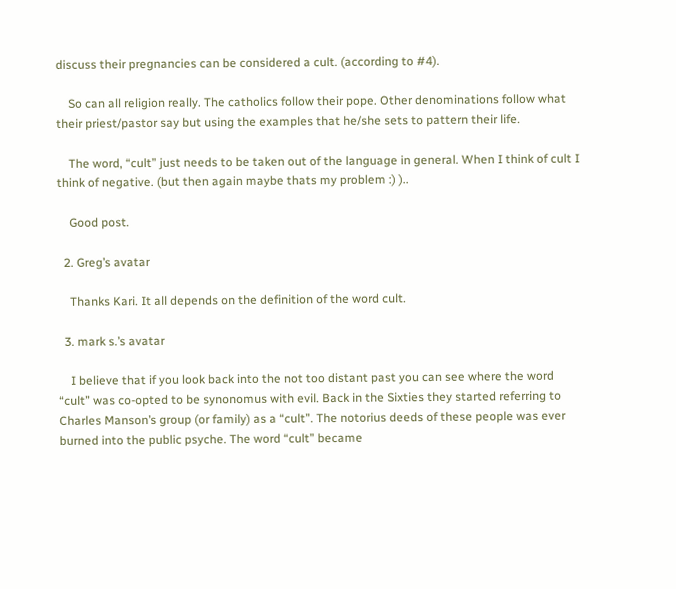discuss their pregnancies can be considered a cult. (according to #4).

    So can all religion really. The catholics follow their pope. Other denominations follow what their priest/pastor say but using the examples that he/she sets to pattern their life.

    The word, “cult” just needs to be taken out of the language in general. When I think of cult I think of negative. (but then again maybe thats my problem :) )..

    Good post.

  2. Greg’s avatar

    Thanks Kari. It all depends on the definition of the word cult.

  3. mark s.’s avatar

    I believe that if you look back into the not too distant past you can see where the word “cult” was co-opted to be synonomus with evil. Back in the Sixties they started referring to Charles Manson’s group (or family) as a “cult”. The notorius deeds of these people was ever burned into the public psyche. The word “cult” became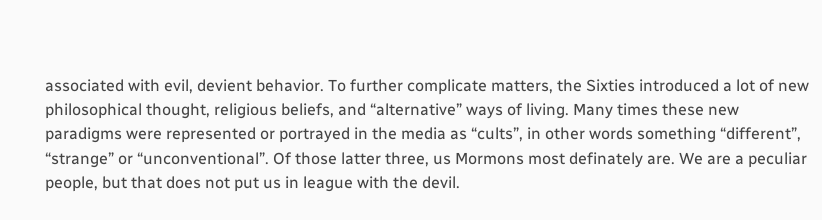associated with evil, devient behavior. To further complicate matters, the Sixties introduced a lot of new philosophical thought, religious beliefs, and “alternative” ways of living. Many times these new paradigms were represented or portrayed in the media as “cults”, in other words something “different”, “strange” or “unconventional”. Of those latter three, us Mormons most definately are. We are a peculiar people, but that does not put us in league with the devil.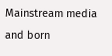Mainstream media and born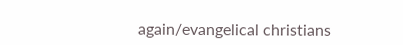again/evangelical christians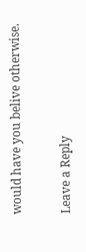would have you belive otherwise.

Leave a Reply